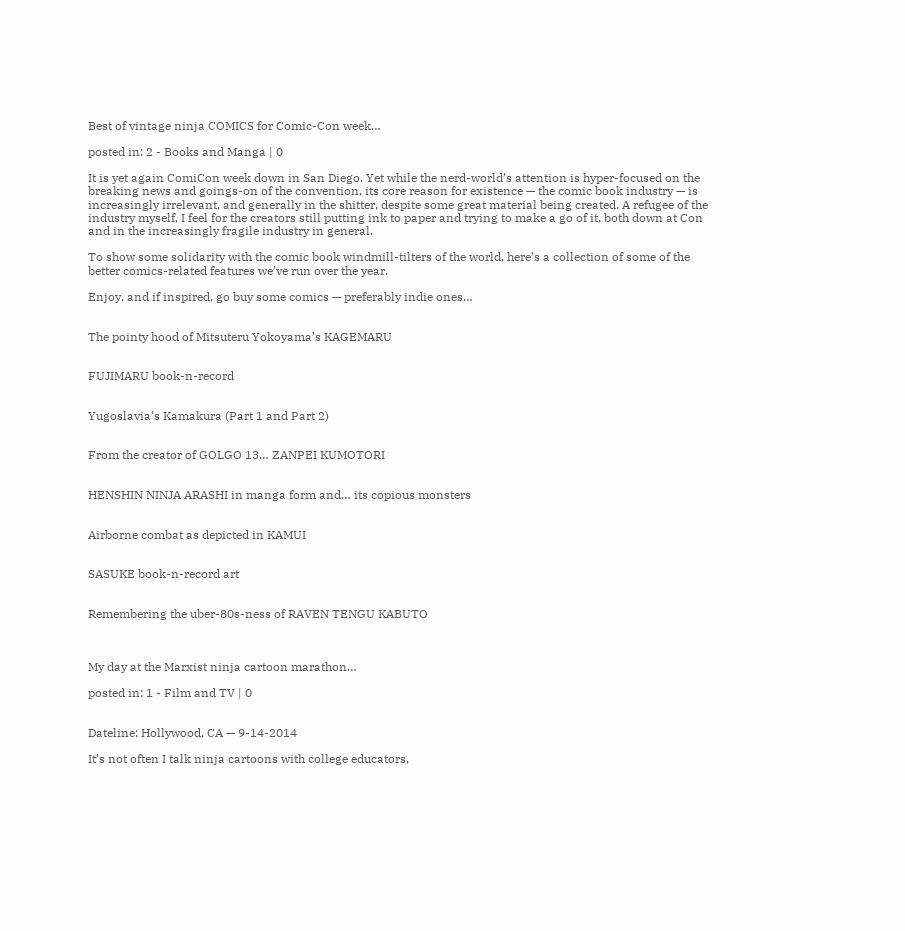Best of vintage ninja COMICS for Comic-Con week…

posted in: 2 - Books and Manga | 0

It is yet again ComiCon week down in San Diego. Yet while the nerd-world’s attention is hyper-focused on the breaking news and goings-on of the convention, its core reason for existence — the comic book industry — is increasingly irrelevant, and generally in the shitter, despite some great material being created. A refugee of the industry myself, I feel for the creators still putting ink to paper and trying to make a go of it, both down at Con and in the increasingly fragile industry in general.

To show some solidarity with the comic book windmill-tilters of the world, here’s a collection of some of the better comics-related features we’ve run over the year.

Enjoy, and if inspired, go buy some comics — preferably indie ones…


The pointy hood of Mitsuteru Yokoyama’s KAGEMARU


FUJIMARU book-n-record


Yugoslavia’s Kamakura (Part 1 and Part 2)


From the creator of GOLGO 13… ZANPEI KUMOTORI


HENSHIN NINJA ARASHI in manga form and… its copious monsters


Airborne combat as depicted in KAMUI


SASUKE book-n-record art


Remembering the uber-80s-ness of RAVEN TENGU KABUTO



My day at the Marxist ninja cartoon marathon…

posted in: 1 - Film and TV | 0


Dateline: Hollywood, CA — 9-14-2014

It’s not often I talk ninja cartoons with college educators,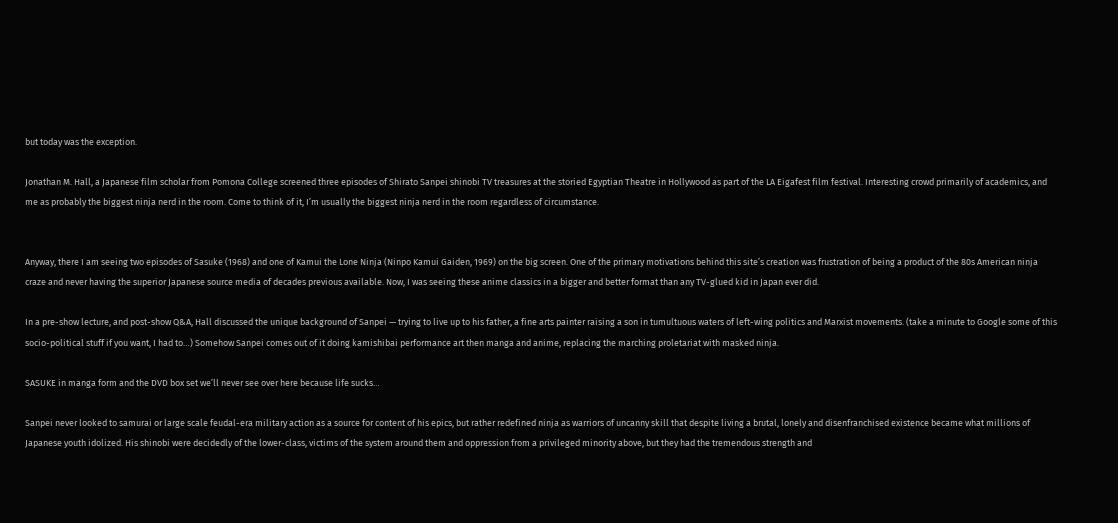but today was the exception.

Jonathan M. Hall, a Japanese film scholar from Pomona College screened three episodes of Shirato Sanpei shinobi TV treasures at the storied Egyptian Theatre in Hollywood as part of the LA Eigafest film festival. Interesting crowd primarily of academics, and me as probably the biggest ninja nerd in the room. Come to think of it, I’m usually the biggest ninja nerd in the room regardless of circumstance.


Anyway, there I am seeing two episodes of Sasuke (1968) and one of Kamui the Lone Ninja (Ninpo Kamui Gaiden, 1969) on the big screen. One of the primary motivations behind this site’s creation was frustration of being a product of the 80s American ninja craze and never having the superior Japanese source media of decades previous available. Now, I was seeing these anime classics in a bigger and better format than any TV-glued kid in Japan ever did.

In a pre-show lecture, and post-show Q&A, Hall discussed the unique background of Sanpei — trying to live up to his father, a fine arts painter raising a son in tumultuous waters of left-wing politics and Marxist movements. (take a minute to Google some of this socio-political stuff if you want, I had to…) Somehow Sanpei comes out of it doing kamishibai performance art then manga and anime, replacing the marching proletariat with masked ninja.

SASUKE in manga form and the DVD box set we’ll never see over here because life sucks…

Sanpei never looked to samurai or large scale feudal-era military action as a source for content of his epics, but rather redefined ninja as warriors of uncanny skill that despite living a brutal, lonely and disenfranchised existence became what millions of Japanese youth idolized. His shinobi were decidedly of the lower-class, victims of the system around them and oppression from a privileged minority above, but they had the tremendous strength and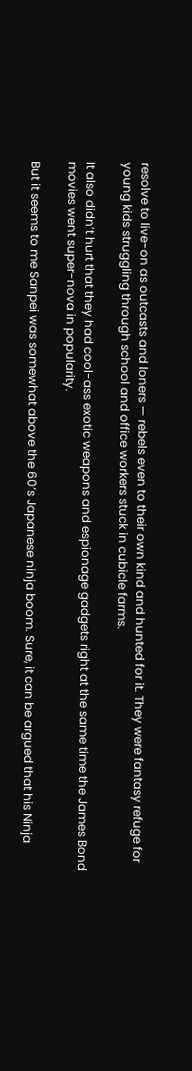resolve to live-on as outcasts and loners — rebels even to their own kind and hunted for it. They were fantasy refuge for young kids struggling through school and office workers stuck in cubicle farms.

It also didn’t hurt that they had cool-ass exotic weapons and espionage gadgets right at the same time the James Bond movies went super-nova in popularity.

But it seems to me Sanpei was somewhat above the 60’s Japanese ninja boom. Sure, it can be argued that his Ninja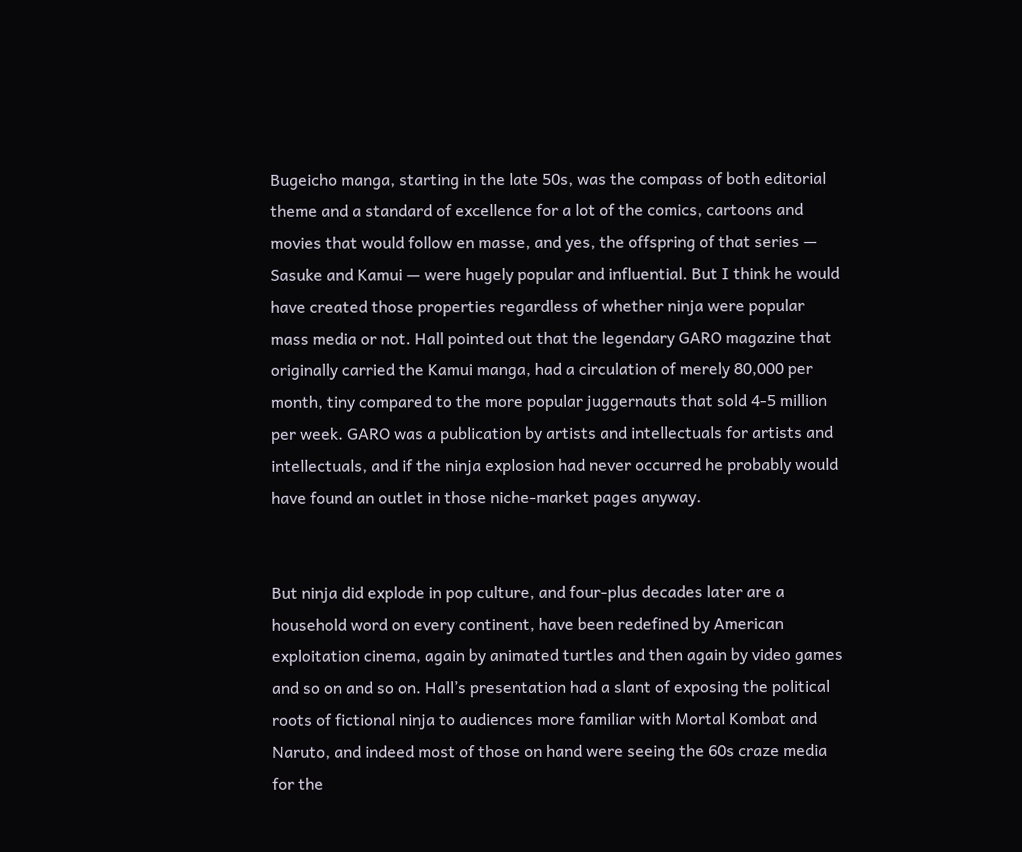Bugeicho manga, starting in the late 50s, was the compass of both editorial theme and a standard of excellence for a lot of the comics, cartoons and movies that would follow en masse, and yes, the offspring of that series — Sasuke and Kamui — were hugely popular and influential. But I think he would have created those properties regardless of whether ninja were popular mass media or not. Hall pointed out that the legendary GARO magazine that originally carried the Kamui manga, had a circulation of merely 80,000 per month, tiny compared to the more popular juggernauts that sold 4-5 million per week. GARO was a publication by artists and intellectuals for artists and intellectuals, and if the ninja explosion had never occurred he probably would have found an outlet in those niche-market pages anyway.


But ninja did explode in pop culture, and four-plus decades later are a household word on every continent, have been redefined by American exploitation cinema, again by animated turtles and then again by video games and so on and so on. Hall’s presentation had a slant of exposing the political roots of fictional ninja to audiences more familiar with Mortal Kombat and Naruto, and indeed most of those on hand were seeing the 60s craze media for the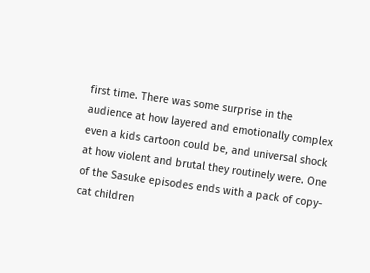first time. There was some surprise in the audience at how layered and emotionally complex even a kids cartoon could be, and universal shock at how violent and brutal they routinely were. One of the Sasuke episodes ends with a pack of copy-cat children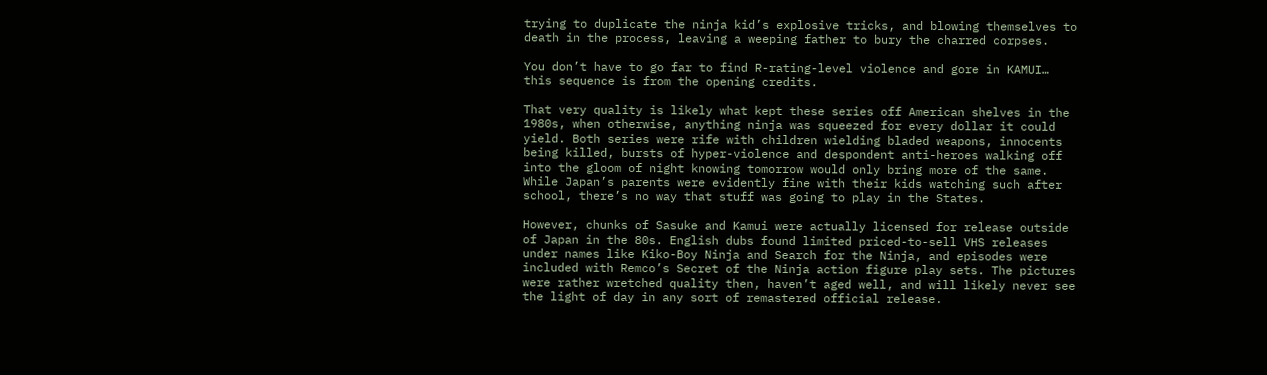trying to duplicate the ninja kid’s explosive tricks, and blowing themselves to death in the process, leaving a weeping father to bury the charred corpses.

You don’t have to go far to find R-rating-level violence and gore in KAMUI… this sequence is from the opening credits.

That very quality is likely what kept these series off American shelves in the 1980s, when otherwise, anything ninja was squeezed for every dollar it could yield. Both series were rife with children wielding bladed weapons, innocents being killed, bursts of hyper-violence and despondent anti-heroes walking off into the gloom of night knowing tomorrow would only bring more of the same. While Japan’s parents were evidently fine with their kids watching such after school, there’s no way that stuff was going to play in the States.

However, chunks of Sasuke and Kamui were actually licensed for release outside of Japan in the 80s. English dubs found limited priced-to-sell VHS releases under names like Kiko-Boy Ninja and Search for the Ninja, and episodes were included with Remco’s Secret of the Ninja action figure play sets. The pictures were rather wretched quality then, haven’t aged well, and will likely never see the light of day in any sort of remastered official release.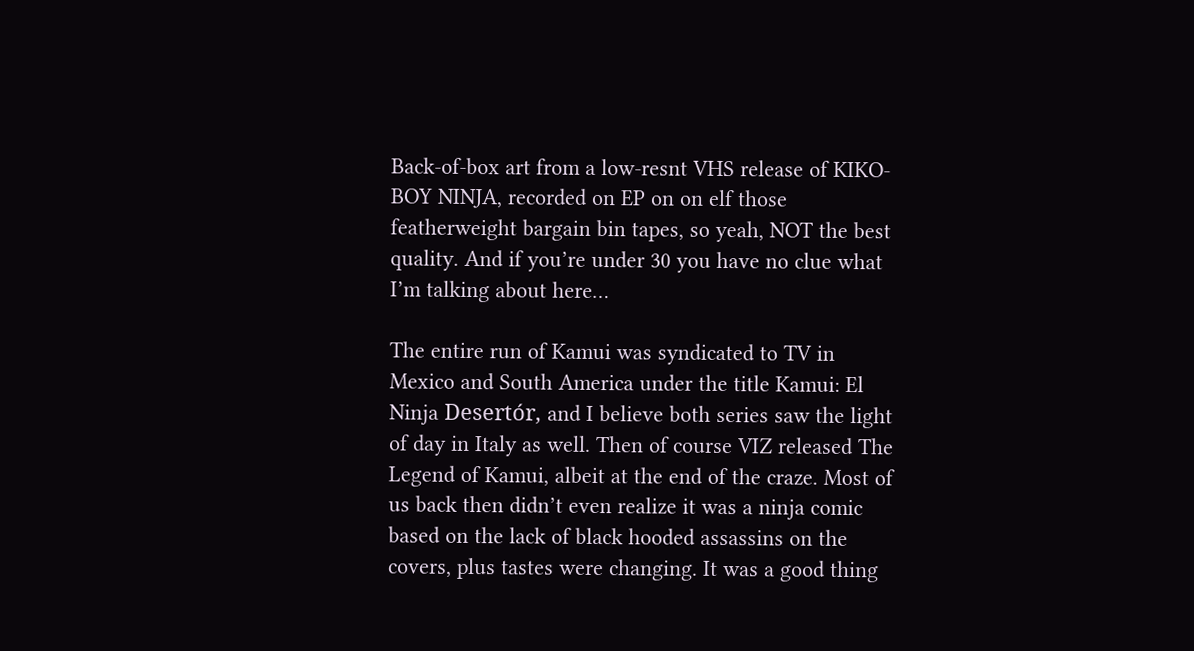Back-of-box art from a low-resnt VHS release of KIKO-BOY NINJA, recorded on EP on on elf those featherweight bargain bin tapes, so yeah, NOT the best quality. And if you’re under 30 you have no clue what I’m talking about here…

The entire run of Kamui was syndicated to TV in Mexico and South America under the title Kamui: El Ninja Desertór, and I believe both series saw the light of day in Italy as well. Then of course VIZ released The Legend of Kamui, albeit at the end of the craze. Most of us back then didn’t even realize it was a ninja comic based on the lack of black hooded assassins on the covers, plus tastes were changing. It was a good thing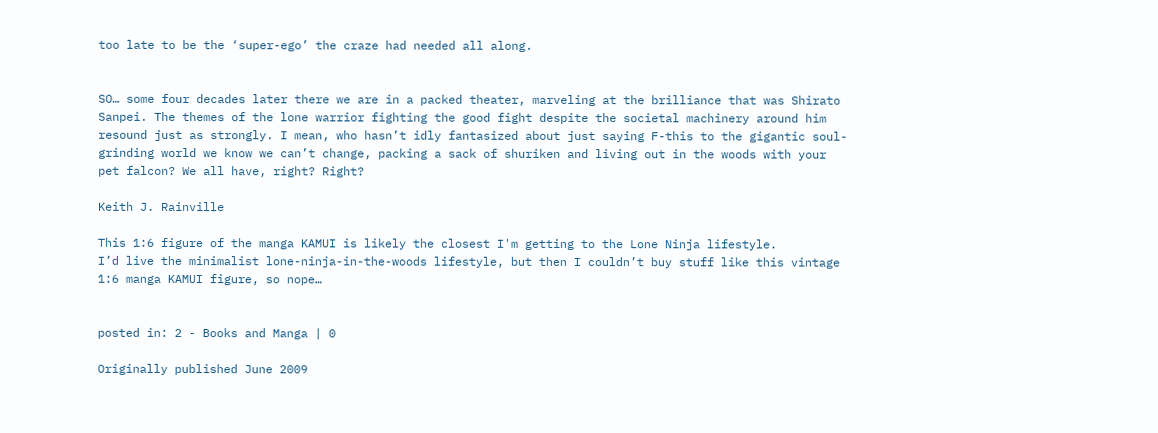too late to be the ‘super-ego’ the craze had needed all along.


SO… some four decades later there we are in a packed theater, marveling at the brilliance that was Shirato Sanpei. The themes of the lone warrior fighting the good fight despite the societal machinery around him resound just as strongly. I mean, who hasn’t idly fantasized about just saying F-this to the gigantic soul-grinding world we know we can’t change, packing a sack of shuriken and living out in the woods with your pet falcon? We all have, right? Right?

Keith J. Rainville

This 1:6 figure of the manga KAMUI is likely the closest I'm getting to the Lone Ninja lifestyle.
I’d live the minimalist lone-ninja-in-the-woods lifestyle, but then I couldn’t buy stuff like this vintage 1:6 manga KAMUI figure, so nope…


posted in: 2 - Books and Manga | 0

Originally published June 2009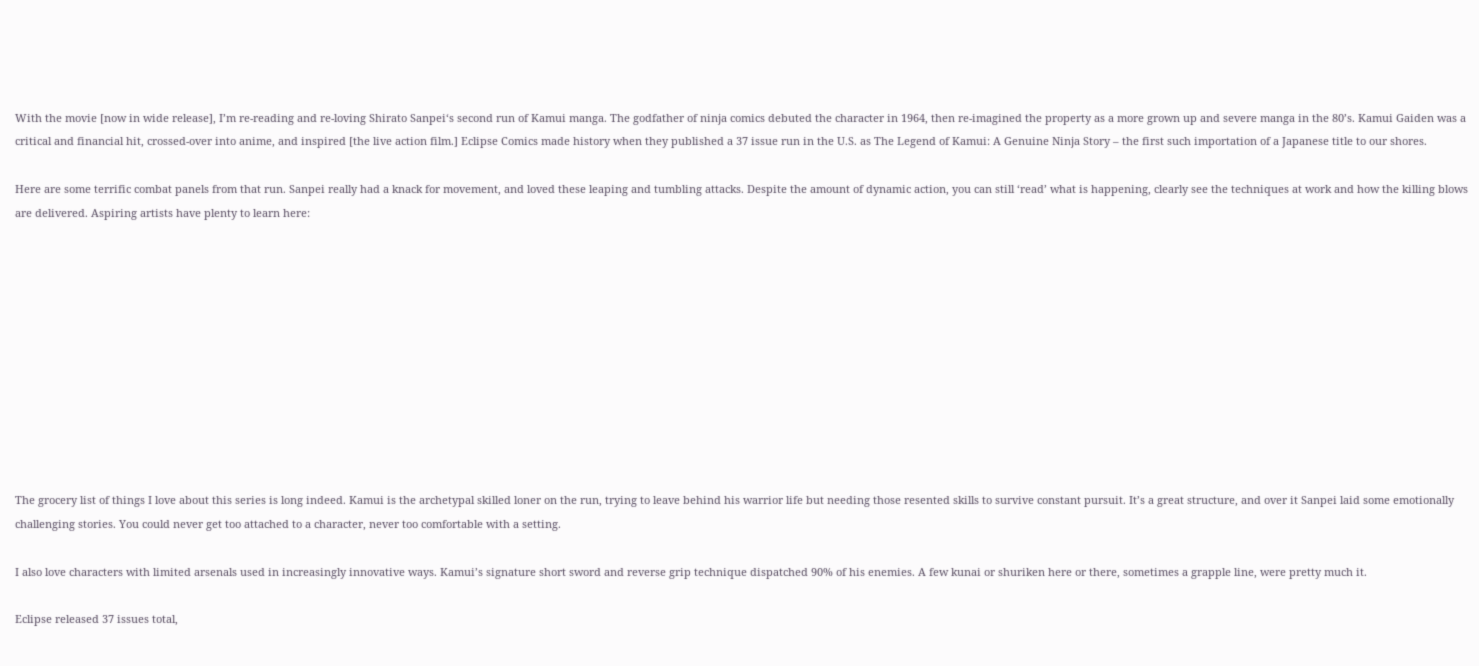With the movie [now in wide release], I’m re-reading and re-loving Shirato Sanpei‘s second run of Kamui manga. The godfather of ninja comics debuted the character in 1964, then re-imagined the property as a more grown up and severe manga in the 80’s. Kamui Gaiden was a critical and financial hit, crossed-over into anime, and inspired [the live action film.] Eclipse Comics made history when they published a 37 issue run in the U.S. as The Legend of Kamui: A Genuine Ninja Story – the first such importation of a Japanese title to our shores.

Here are some terrific combat panels from that run. Sanpei really had a knack for movement, and loved these leaping and tumbling attacks. Despite the amount of dynamic action, you can still ‘read’ what is happening, clearly see the techniques at work and how the killing blows are delivered. Aspiring artists have plenty to learn here:











The grocery list of things I love about this series is long indeed. Kamui is the archetypal skilled loner on the run, trying to leave behind his warrior life but needing those resented skills to survive constant pursuit. It’s a great structure, and over it Sanpei laid some emotionally challenging stories. You could never get too attached to a character, never too comfortable with a setting.

I also love characters with limited arsenals used in increasingly innovative ways. Kamui’s signature short sword and reverse grip technique dispatched 90% of his enemies. A few kunai or shuriken here or there, sometimes a grapple line, were pretty much it.

Eclipse released 37 issues total,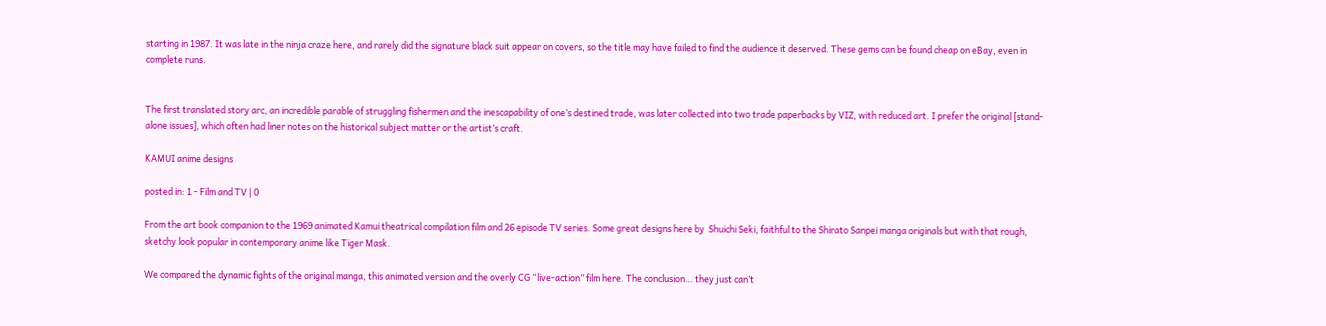starting in 1987. It was late in the ninja craze here, and rarely did the signature black suit appear on covers, so the title may have failed to find the audience it deserved. These gems can be found cheap on eBay, even in complete runs.


The first translated story arc, an incredible parable of struggling fishermen and the inescapability of one’s destined trade, was later collected into two trade paperbacks by VIZ, with reduced art. I prefer the original [stand-alone issues], which often had liner notes on the historical subject matter or the artist’s craft.

KAMUI anime designs

posted in: 1 - Film and TV | 0

From the art book companion to the 1969 animated Kamui theatrical compilation film and 26 episode TV series. Some great designs here by  Shuichi Seki, faithful to the Shirato Sanpei manga originals but with that rough, sketchy look popular in contemporary anime like Tiger Mask.

We compared the dynamic fights of the original manga, this animated version and the overly CG “live-action” film here. The conclusion… they just can’t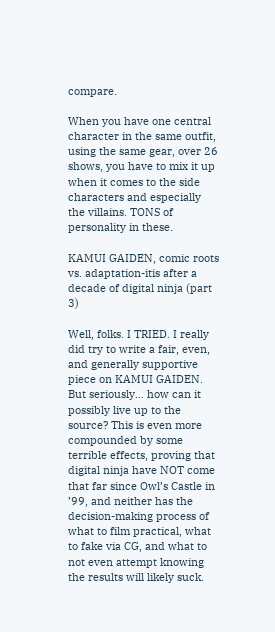compare.

When you have one central character in the same outfit, using the same gear, over 26 shows, you have to mix it up when it comes to the side characters and especially the villains. TONS of personality in these.

KAMUI GAIDEN, comic roots vs. adaptation-itis after a decade of digital ninja (part 3)

Well, folks. I TRIED. I really did try to write a fair, even, and generally supportive piece on KAMUI GAIDEN. But seriously… how can it possibly live up to the source? This is even more compounded by some terrible effects, proving that digital ninja have NOT come that far since Owl’s Castle in ’99, and neither has the decision-making process of what to film practical, what to fake via CG, and what to not even attempt knowing the results will likely suck.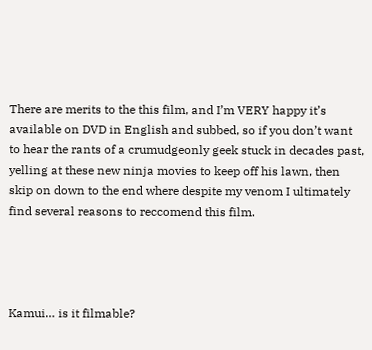There are merits to the this film, and I’m VERY happy it’s available on DVD in English and subbed, so if you don’t want to hear the rants of a crumudgeonly geek stuck in decades past, yelling at these new ninja movies to keep off his lawn, then skip on down to the end where despite my venom I ultimately find several reasons to reccomend this film.




Kamui… is it filmable?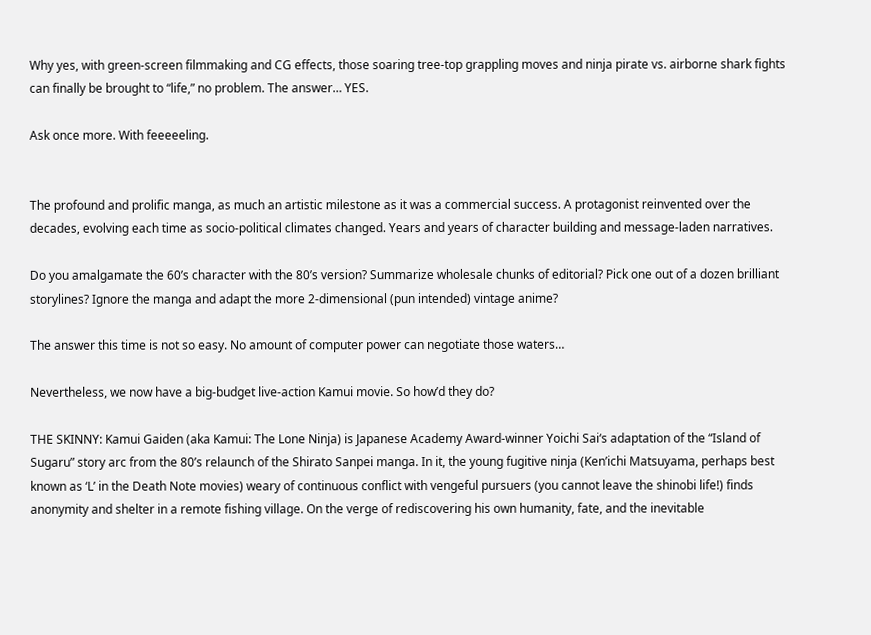Why yes, with green-screen filmmaking and CG effects, those soaring tree-top grappling moves and ninja pirate vs. airborne shark fights can finally be brought to “life,” no problem. The answer… YES.

Ask once more. With feeeeeling.


The profound and prolific manga, as much an artistic milestone as it was a commercial success. A protagonist reinvented over the decades, evolving each time as socio-political climates changed. Years and years of character building and message-laden narratives.

Do you amalgamate the 60’s character with the 80’s version? Summarize wholesale chunks of editorial? Pick one out of a dozen brilliant storylines? Ignore the manga and adapt the more 2-dimensional (pun intended) vintage anime?

The answer this time is not so easy. No amount of computer power can negotiate those waters…

Nevertheless, we now have a big-budget live-action Kamui movie. So how’d they do?

THE SKINNY: Kamui Gaiden (aka Kamui: The Lone Ninja) is Japanese Academy Award-winner Yoichi Sai‘s adaptation of the “Island of Sugaru” story arc from the 80’s relaunch of the Shirato Sanpei manga. In it, the young fugitive ninja (Ken’ichi Matsuyama, perhaps best known as ‘L’ in the Death Note movies) weary of continuous conflict with vengeful pursuers (you cannot leave the shinobi life!) finds anonymity and shelter in a remote fishing village. On the verge of rediscovering his own humanity, fate, and the inevitable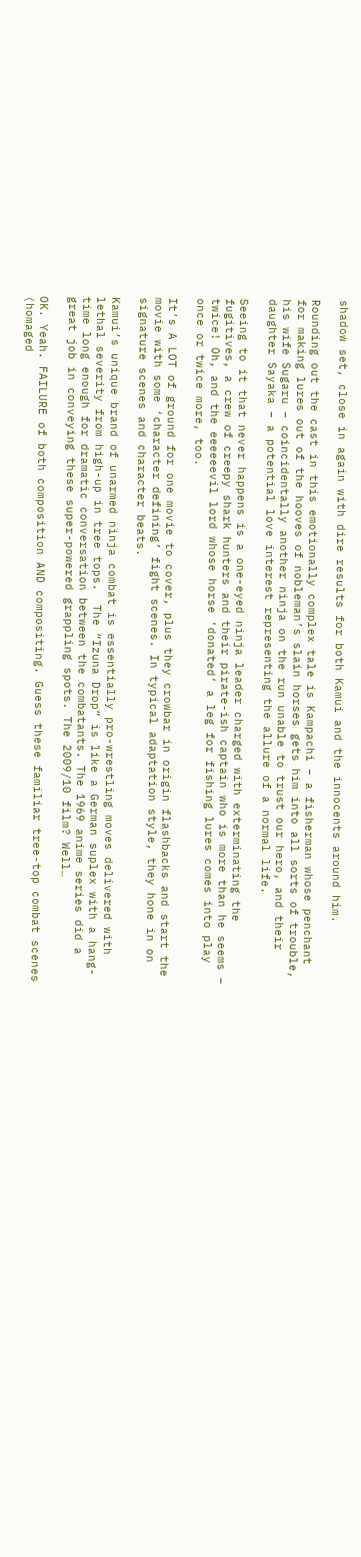shadow set, close in again with dire results for both Kamui and the innocents around him.

Rounding out the cast in this emotionally complex tale is Kampachi – a fisherman whose penchant for making lures out of the hooves of nobleman’s slain horses gets him into all sorts of trouble, his wife Sugaru – coincidentally another ninja on the run unable to trust our hero, and their daughter Sayaka – a potential love interest representing the allure of a normal life.

Seeing to it that never happens is a one-eyed ninja leader charged with exterminating the fugitives, a crew of creepy shark hunters and their pirate-ish captain who is more than he seems – twice! Oh, and the eeeeeevil lord whose horse ‘donated’ a leg for fishing lures comes into play once or twice more, too.

It’s A LOT of ground for one movie to cover, plus they crowbar in origin flashbacks and start the movie with some ‘character defining’ fight scenes. In typical adaptation style, they hone in on signature scenes and character beats.

Kamui’s unique brand of unarmed ninja combat is essentially pro-wrestling moves delivered with lethal severity from high-up in tree tops.  The “Izuna Drop” is like a German suplex with a hang-time long enough for dramatic conversation between the combatants. The 1969 anime series did a great job in conveying these super-powered grappling spots. The 2009/10 film? Well…

OK. Yeah. FAILURE of both composition AND compositing. Guess these familiar tree-top combat scenes (homaged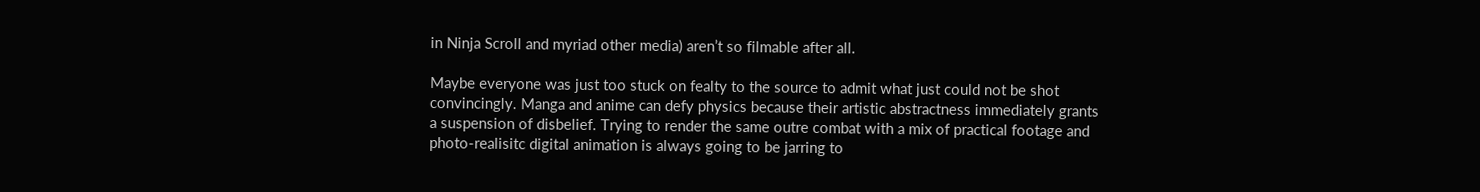in Ninja Scroll and myriad other media) aren’t so filmable after all.

Maybe everyone was just too stuck on fealty to the source to admit what just could not be shot convincingly. Manga and anime can defy physics because their artistic abstractness immediately grants a suspension of disbelief. Trying to render the same outre combat with a mix of practical footage and photo-realisitc digital animation is always going to be jarring to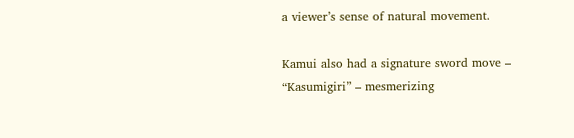a viewer’s sense of natural movement.

Kamui also had a signature sword move – “Kasumigiri” – mesmerizing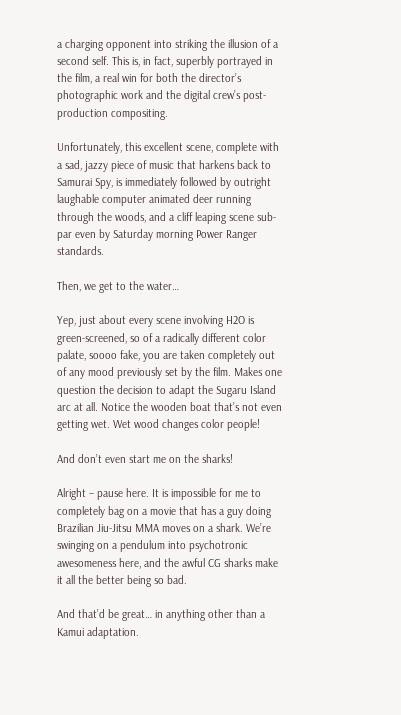a charging opponent into striking the illusion of a second self. This is, in fact, superbly portrayed in the film, a real win for both the director’s photographic work and the digital crew’s post-production compositing.

Unfortunately, this excellent scene, complete with a sad, jazzy piece of music that harkens back to Samurai Spy, is immediately followed by outright laughable computer animated deer running through the woods, and a cliff leaping scene sub-par even by Saturday morning Power Ranger standards.

Then, we get to the water…

Yep, just about every scene involving H2O is green-screened, so of a radically different color palate, soooo fake, you are taken completely out of any mood previously set by the film. Makes one question the decision to adapt the Sugaru Island arc at all. Notice the wooden boat that’s not even getting wet. Wet wood changes color people!

And don’t even start me on the sharks!

Alright – pause here. It is impossible for me to completely bag on a movie that has a guy doing Brazilian Jiu-Jitsu MMA moves on a shark. We’re swinging on a pendulum into psychotronic awesomeness here, and the awful CG sharks make it all the better being so bad.

And that’d be great… in anything other than a Kamui adaptation.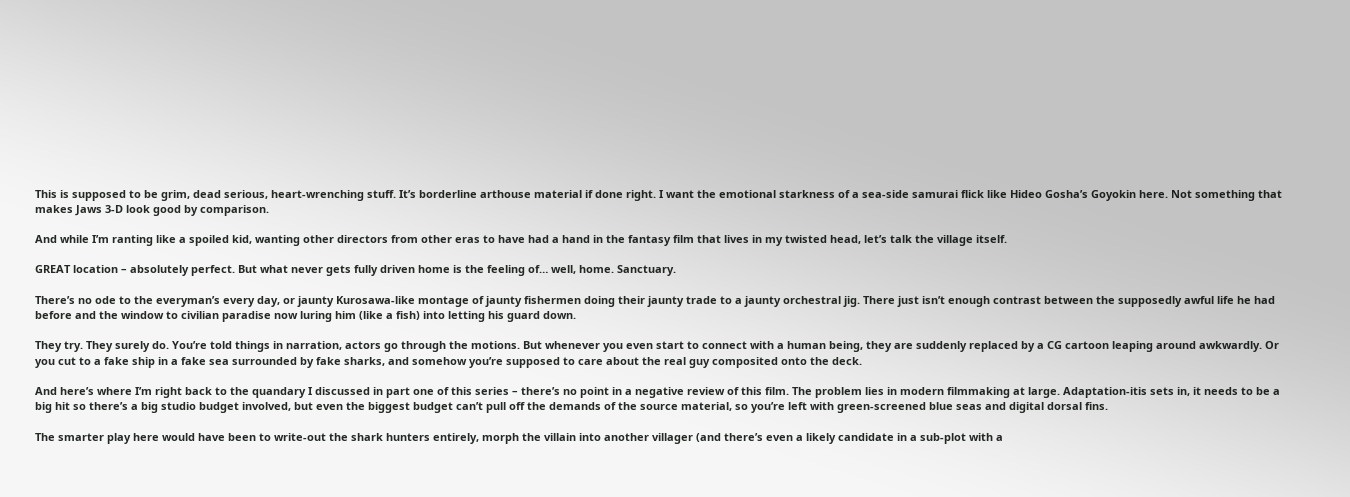This is supposed to be grim, dead serious, heart-wrenching stuff. It’s borderline arthouse material if done right. I want the emotional starkness of a sea-side samurai flick like Hideo Gosha’s Goyokin here. Not something that makes Jaws 3-D look good by comparison.

And while I’m ranting like a spoiled kid, wanting other directors from other eras to have had a hand in the fantasy film that lives in my twisted head, let’s talk the village itself.

GREAT location – absolutely perfect. But what never gets fully driven home is the feeling of… well, home. Sanctuary.

There’s no ode to the everyman’s every day, or jaunty Kurosawa-like montage of jaunty fishermen doing their jaunty trade to a jaunty orchestral jig. There just isn’t enough contrast between the supposedly awful life he had before and the window to civilian paradise now luring him (like a fish) into letting his guard down.

They try. They surely do. You’re told things in narration, actors go through the motions. But whenever you even start to connect with a human being, they are suddenly replaced by a CG cartoon leaping around awkwardly. Or you cut to a fake ship in a fake sea surrounded by fake sharks, and somehow you’re supposed to care about the real guy composited onto the deck.

And here’s where I’m right back to the quandary I discussed in part one of this series – there’s no point in a negative review of this film. The problem lies in modern filmmaking at large. Adaptation-itis sets in, it needs to be a big hit so there’s a big studio budget involved, but even the biggest budget can’t pull off the demands of the source material, so you’re left with green-screened blue seas and digital dorsal fins.

The smarter play here would have been to write-out the shark hunters entirely, morph the villain into another villager (and there’s even a likely candidate in a sub-plot with a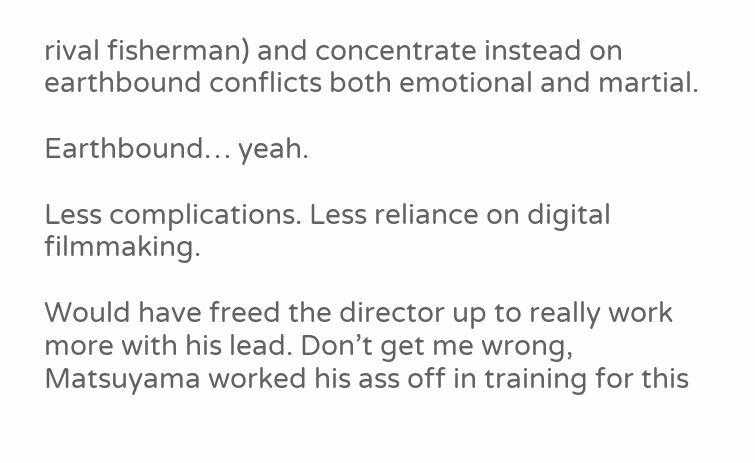rival fisherman) and concentrate instead on earthbound conflicts both emotional and martial.

Earthbound… yeah.

Less complications. Less reliance on digital filmmaking.

Would have freed the director up to really work more with his lead. Don’t get me wrong, Matsuyama worked his ass off in training for this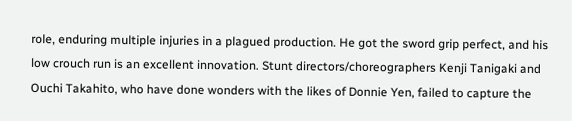role, enduring multiple injuries in a plagued production. He got the sword grip perfect, and his low crouch run is an excellent innovation. Stunt directors/choreographers Kenji Tanigaki and Ouchi Takahito, who have done wonders with the likes of Donnie Yen, failed to capture the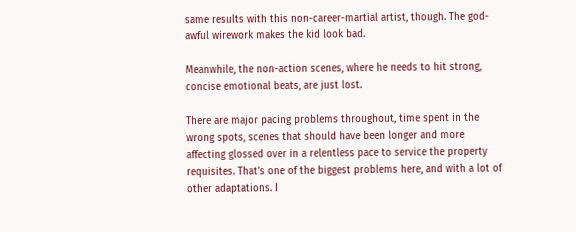same results with this non-career-martial artist, though. The god-awful wirework makes the kid look bad.

Meanwhile, the non-action scenes, where he needs to hit strong, concise emotional beats, are just lost.

There are major pacing problems throughout, time spent in the wrong spots, scenes that should have been longer and more affecting glossed over in a relentless pace to service the property requisites. That’s one of the biggest problems here, and with a lot of other adaptations. I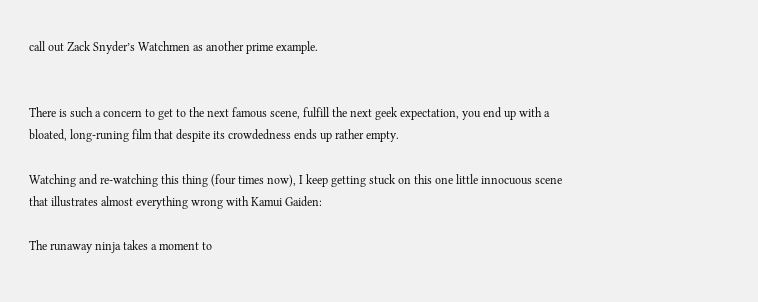call out Zack Snyder’s Watchmen as another prime example.


There is such a concern to get to the next famous scene, fulfill the next geek expectation, you end up with a bloated, long-runing film that despite its crowdedness ends up rather empty.

Watching and re-watching this thing (four times now), I keep getting stuck on this one little innocuous scene that illustrates almost everything wrong with Kamui Gaiden:

The runaway ninja takes a moment to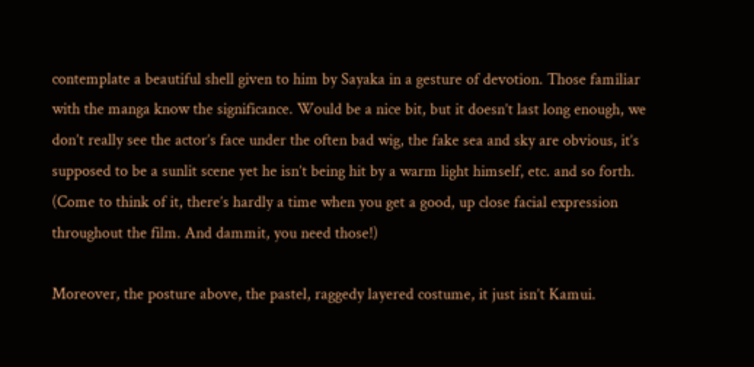contemplate a beautiful shell given to him by Sayaka in a gesture of devotion. Those familiar with the manga know the significance. Would be a nice bit, but it doesn’t last long enough, we don’t really see the actor’s face under the often bad wig, the fake sea and sky are obvious, it’s supposed to be a sunlit scene yet he isn’t being hit by a warm light himself, etc. and so forth. (Come to think of it, there’s hardly a time when you get a good, up close facial expression throughout the film. And dammit, you need those!)

Moreover, the posture above, the pastel, raggedy layered costume, it just isn’t Kamui.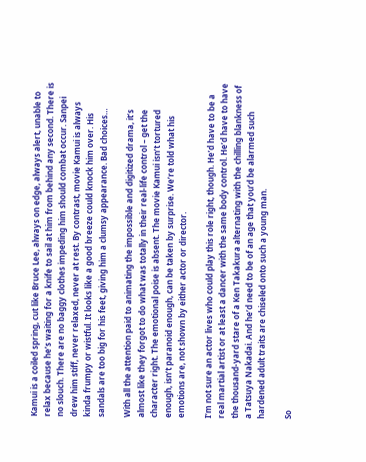Kamui is a coiled spring, cut like Bruce Lee, always on edge, always alert, unable to relax because he’s waiting for a knife to sail at him from behind any second. There is no slouch. There are no baggy clothes impeding him should combat occur. Sanpei drew him stiff, never relaxed, never at rest. By contrast, movie Kamui is always kinda frumpy or wistful. It looks like a good breeze could knock him over. His sandals are too big for his feet, giving him a clumsy appearance. Bad choices…

With all the attention paid to animating the impossible and digitized drama, it’s almost like they forgot to do what was totally in their real-life control – get the character right. The emotional poise is absent. The movie Kamui isn’t tortured enough, isn’t paranoid enough, can be taken by surprise. We’re told what his emotions are, not shown by either actor or director.

I’m not sure an actor lives who could play this role right, though. He’d have to be a real martial artist or at least a dancer with the same body control. He’d have to have the thousand-yard stare of a Ken Takakura alternating with the chilling blankness of a Tatsuya Nakadai. And he’d need to be of an age that you’d be alarmed such hardened adult traits are chiseled onto such a young man.

So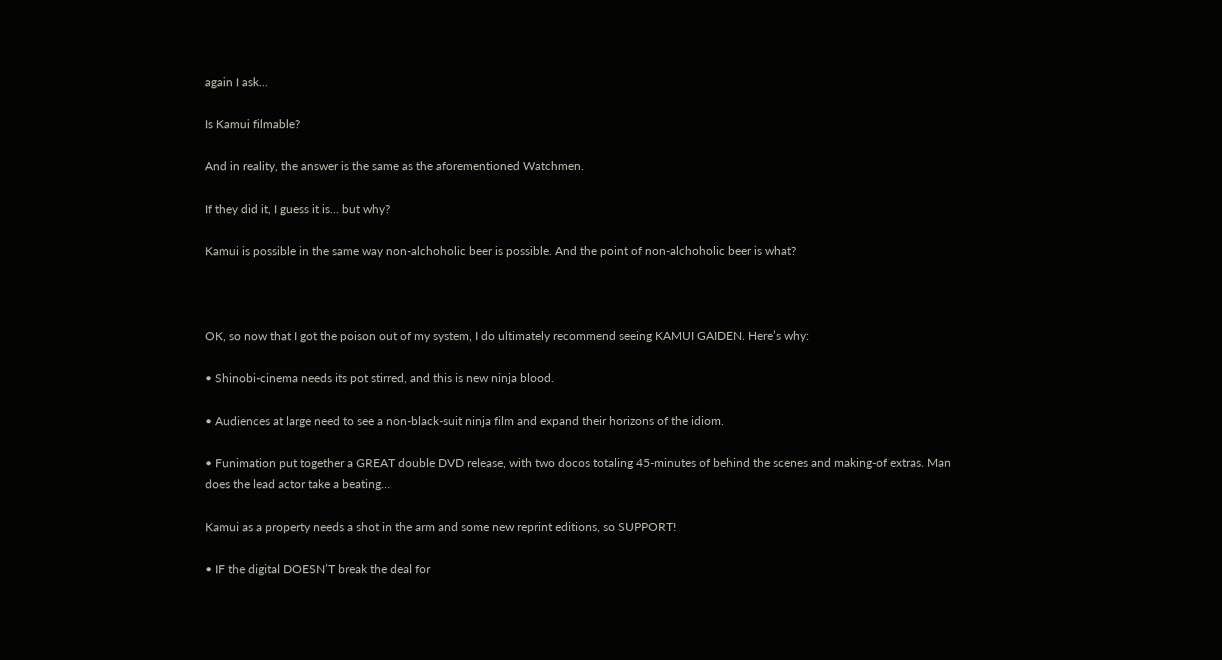again I ask…

Is Kamui filmable?

And in reality, the answer is the same as the aforementioned Watchmen.

If they did it, I guess it is… but why?

Kamui is possible in the same way non-alchoholic beer is possible. And the point of non-alchoholic beer is what?



OK, so now that I got the poison out of my system, I do ultimately recommend seeing KAMUI GAIDEN. Here’s why:

• Shinobi-cinema needs its pot stirred, and this is new ninja blood.

• Audiences at large need to see a non-black-suit ninja film and expand their horizons of the idiom.

• Funimation put together a GREAT double DVD release, with two docos totaling 45-minutes of behind the scenes and making-of extras. Man does the lead actor take a beating…

Kamui as a property needs a shot in the arm and some new reprint editions, so SUPPORT!

• IF the digital DOESN’T break the deal for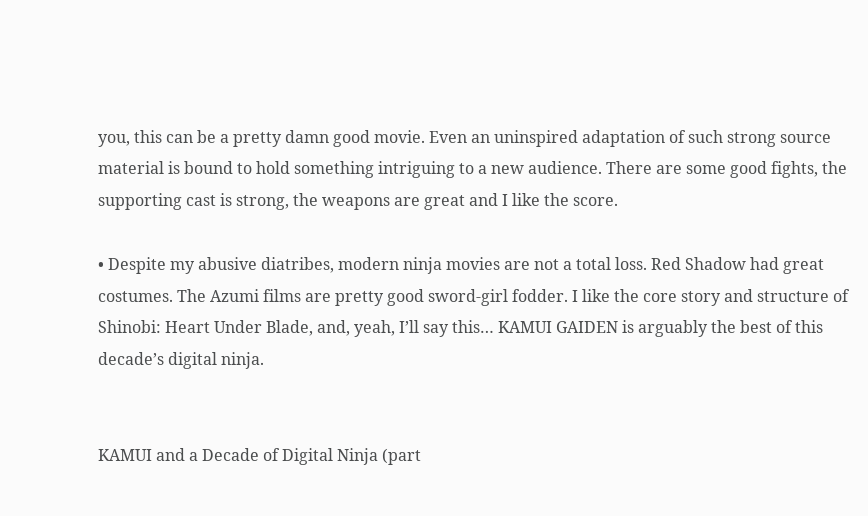you, this can be a pretty damn good movie. Even an uninspired adaptation of such strong source material is bound to hold something intriguing to a new audience. There are some good fights, the supporting cast is strong, the weapons are great and I like the score.

• Despite my abusive diatribes, modern ninja movies are not a total loss. Red Shadow had great costumes. The Azumi films are pretty good sword-girl fodder. I like the core story and structure of Shinobi: Heart Under Blade, and, yeah, I’ll say this… KAMUI GAIDEN is arguably the best of this decade’s digital ninja.


KAMUI and a Decade of Digital Ninja (part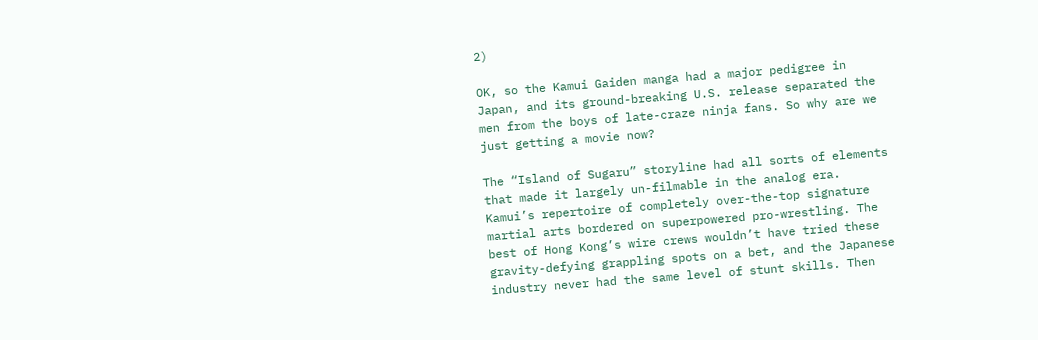2)

OK, so the Kamui Gaiden manga had a major pedigree in Japan, and its ground-breaking U.S. release separated the men from the boys of late-craze ninja fans. So why are we just getting a movie now?

The “Island of Sugaru” storyline had all sorts of elements that made it largely un-filmable in the analog era. Kamui’s repertoire of completely over-the-top signature martial arts bordered on superpowered pro-wrestling. The best of Hong Kong’s wire crews wouldn’t have tried these gravity-defying grappling spots on a bet, and the Japanese industry never had the same level of stunt skills. Then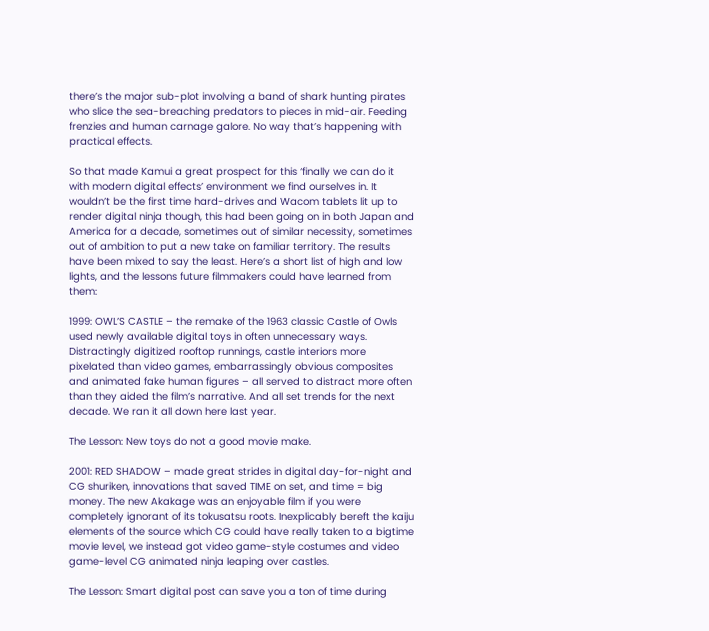there’s the major sub-plot involving a band of shark hunting pirates who slice the sea-breaching predators to pieces in mid-air. Feeding frenzies and human carnage galore. No way that’s happening with practical effects.

So that made Kamui a great prospect for this ‘finally we can do it with modern digital effects’ environment we find ourselves in. It wouldn’t be the first time hard-drives and Wacom tablets lit up to render digital ninja though, this had been going on in both Japan and America for a decade, sometimes out of similar necessity, sometimes out of ambition to put a new take on familiar territory. The results have been mixed to say the least. Here’s a short list of high and low lights, and the lessons future filmmakers could have learned from them:

1999: OWL’S CASTLE – the remake of the 1963 classic Castle of Owls used newly available digital toys in often unnecessary ways. Distractingly digitized rooftop runnings, castle interiors more pixelated than video games, embarrassingly obvious composites and animated fake human figures – all served to distract more often than they aided the film’s narrative. And all set trends for the next decade. We ran it all down here last year.

The Lesson: New toys do not a good movie make.

2001: RED SHADOW – made great strides in digital day-for-night and CG shuriken, innovations that saved TIME on set, and time = big money. The new Akakage was an enjoyable film if you were completely ignorant of its tokusatsu roots. Inexplicably bereft the kaiju elements of the source which CG could have really taken to a bigtime movie level, we instead got video game-style costumes and video game-level CG animated ninja leaping over castles.

The Lesson: Smart digital post can save you a ton of time during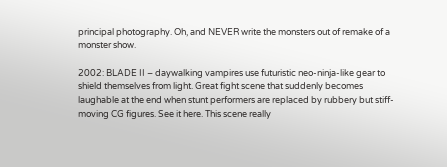principal photography. Oh, and NEVER write the monsters out of remake of a monster show.

2002: BLADE II – daywalking vampires use futuristic neo-ninja-like gear to shield themselves from light. Great fight scene that suddenly becomes laughable at the end when stunt performers are replaced by rubbery but stiff-moving CG figures. See it here. This scene really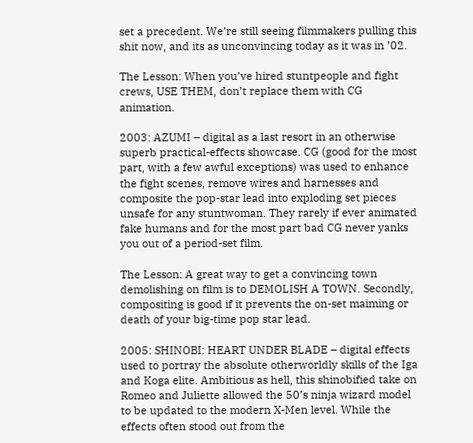set a precedent. We’re still seeing filmmakers pulling this shit now, and its as unconvincing today as it was in ’02.

The Lesson: When you’ve hired stuntpeople and fight crews, USE THEM, don’t replace them with CG animation.

2003: AZUMI – digital as a last resort in an otherwise superb practical-effects showcase. CG (good for the most part, with a few awful exceptions) was used to enhance the fight scenes, remove wires and harnesses and composite the pop-star lead into exploding set pieces unsafe for any stuntwoman. They rarely if ever animated fake humans and for the most part bad CG never yanks you out of a period-set film.

The Lesson: A great way to get a convincing town demolishing on film is to DEMOLISH A TOWN. Secondly, compositing is good if it prevents the on-set maiming or death of your big-time pop star lead.

2005: SHINOBI: HEART UNDER BLADE – digital effects used to portray the absolute otherworldly skills of the Iga and Koga elite. Ambitious as hell, this shinobified take on Romeo and Juliette allowed the 50’s ninja wizard model to be updated to the modern X-Men level. While the effects often stood out from the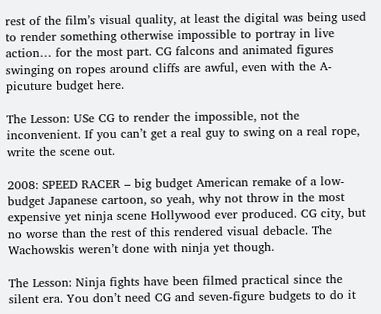rest of the film’s visual quality, at least the digital was being used to render something otherwise impossible to portray in live action… for the most part. CG falcons and animated figures swinging on ropes around cliffs are awful, even with the A-picuture budget here.

The Lesson: USe CG to render the impossible, not the inconvenient. If you can’t get a real guy to swing on a real rope, write the scene out.

2008: SPEED RACER – big budget American remake of a low-budget Japanese cartoon, so yeah, why not throw in the most expensive yet ninja scene Hollywood ever produced. CG city, but no worse than the rest of this rendered visual debacle. The Wachowskis weren’t done with ninja yet though.

The Lesson: Ninja fights have been filmed practical since the silent era. You don’t need CG and seven-figure budgets to do it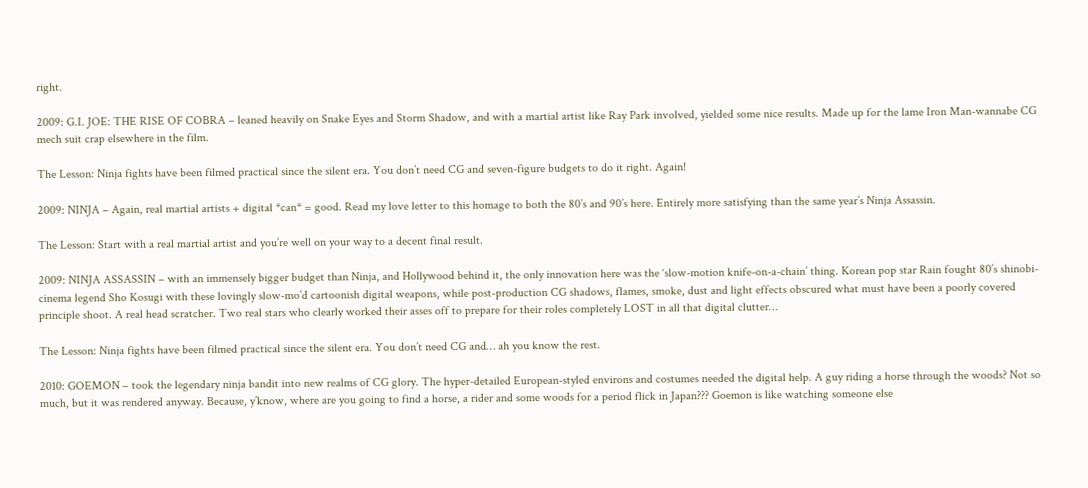right.

2009: G.I. JOE: THE RISE OF COBRA – leaned heavily on Snake Eyes and Storm Shadow, and with a martial artist like Ray Park involved, yielded some nice results. Made up for the lame Iron Man-wannabe CG mech suit crap elsewhere in the film.

The Lesson: Ninja fights have been filmed practical since the silent era. You don’t need CG and seven-figure budgets to do it right. Again!

2009: NINJA – Again, real martial artists + digital *can* = good. Read my love letter to this homage to both the 80’s and 90’s here. Entirely more satisfying than the same year’s Ninja Assassin.

The Lesson: Start with a real martial artist and you’re well on your way to a decent final result.

2009: NINJA ASSASSIN – with an immensely bigger budget than Ninja, and Hollywood behind it, the only innovation here was the ‘slow-motion knife-on-a-chain’ thing. Korean pop star Rain fought 80’s shinobi-cinema legend Sho Kosugi with these lovingly slow-mo’d cartoonish digital weapons, while post-production CG shadows, flames, smoke, dust and light effects obscured what must have been a poorly covered principle shoot. A real head scratcher. Two real stars who clearly worked their asses off to prepare for their roles completely LOST in all that digital clutter…

The Lesson: Ninja fights have been filmed practical since the silent era. You don’t need CG and… ah you know the rest.

2010: GOEMON – took the legendary ninja bandit into new realms of CG glory. The hyper-detailed European-styled environs and costumes needed the digital help. A guy riding a horse through the woods? Not so much, but it was rendered anyway. Because, y’know, where are you going to find a horse, a rider and some woods for a period flick in Japan??? Goemon is like watching someone else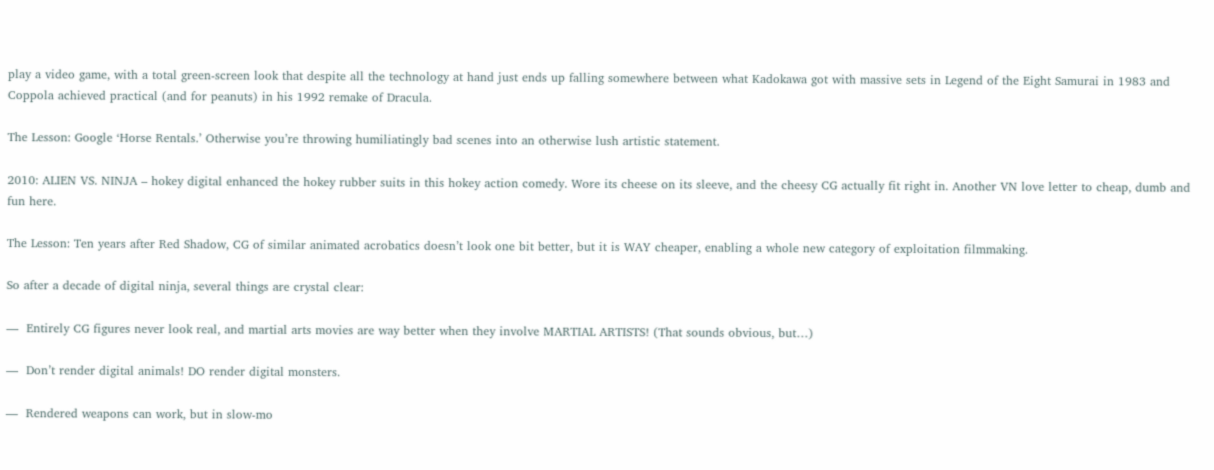play a video game, with a total green-screen look that despite all the technology at hand just ends up falling somewhere between what Kadokawa got with massive sets in Legend of the Eight Samurai in 1983 and Coppola achieved practical (and for peanuts) in his 1992 remake of Dracula.

The Lesson: Google ‘Horse Rentals.’ Otherwise you’re throwing humiliatingly bad scenes into an otherwise lush artistic statement.

2010: ALIEN VS. NINJA – hokey digital enhanced the hokey rubber suits in this hokey action comedy. Wore its cheese on its sleeve, and the cheesy CG actually fit right in. Another VN love letter to cheap, dumb and fun here.

The Lesson: Ten years after Red Shadow, CG of similar animated acrobatics doesn’t look one bit better, but it is WAY cheaper, enabling a whole new category of exploitation filmmaking.

So after a decade of digital ninja, several things are crystal clear:

—  Entirely CG figures never look real, and martial arts movies are way better when they involve MARTIAL ARTISTS! (That sounds obvious, but…)

—  Don’t render digital animals! DO render digital monsters.

—  Rendered weapons can work, but in slow-mo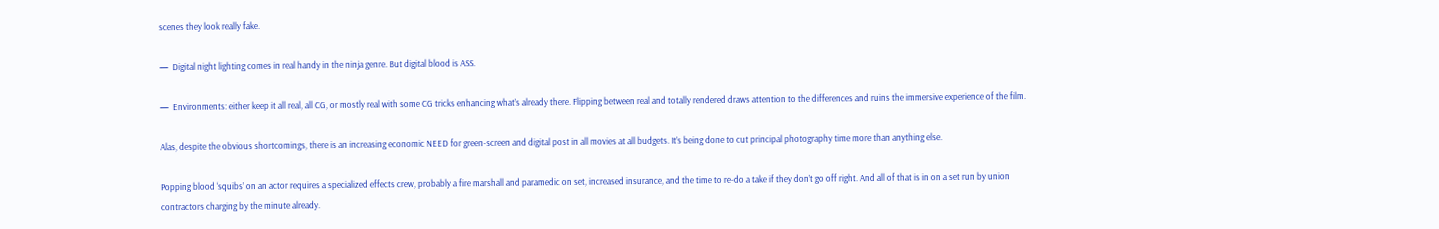scenes they look really fake.

—  Digital night lighting comes in real handy in the ninja genre. But digital blood is ASS.

—  Environments: either keep it all real, all CG, or mostly real with some CG tricks enhancing what’s already there. Flipping between real and totally rendered draws attention to the differences and ruins the immersive experience of the film.

Alas, despite the obvious shortcomings, there is an increasing economic NEED for green-screen and digital post in all movies at all budgets. It’s being done to cut principal photography time more than anything else.

Popping blood ‘squibs’ on an actor requires a specialized effects crew, probably a fire marshall and paramedic on set, increased insurance, and the time to re-do a take if they don’t go off right. And all of that is in on a set run by union contractors charging by the minute already.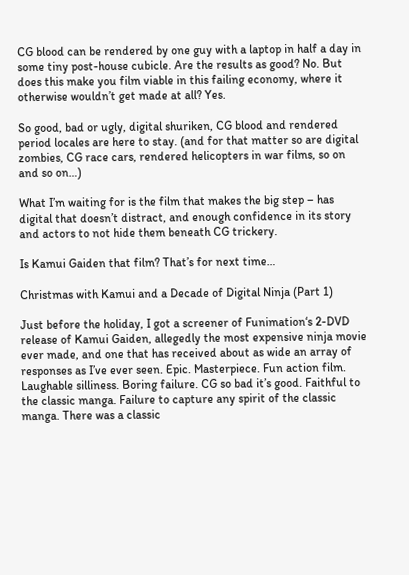CG blood can be rendered by one guy with a laptop in half a day in some tiny post-house cubicle. Are the results as good? No. But does this make you film viable in this failing economy, where it otherwise wouldn’t get made at all? Yes.

So good, bad or ugly, digital shuriken, CG blood and rendered period locales are here to stay. (and for that matter so are digital zombies, CG race cars, rendered helicopters in war films, so on and so on…)

What I’m waiting for is the film that makes the big step – has digital that doesn’t distract, and enough confidence in its story and actors to not hide them beneath CG trickery.

Is Kamui Gaiden that film? That’s for next time…

Christmas with Kamui and a Decade of Digital Ninja (Part 1)

Just before the holiday, I got a screener of Funimation‘s 2-DVD release of Kamui Gaiden, allegedly the most expensive ninja movie ever made, and one that has received about as wide an array of responses as I’ve ever seen. Epic. Masterpiece. Fun action film. Laughable silliness. Boring failure. CG so bad it’s good. Faithful to the classic manga. Failure to capture any spirit of the classic manga. There was a classic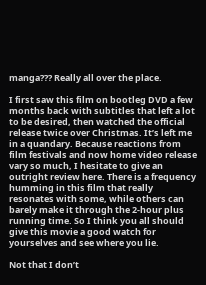manga??? Really all over the place.

I first saw this film on bootleg DVD a few months back with subtitles that left a lot to be desired, then watched the official release twice over Christmas. It’s left me in a quandary. Because reactions from film festivals and now home video release vary so much, I hesitate to give an outright review here. There is a frequency humming in this film that really resonates with some, while others can barely make it through the 2-hour plus running time. So I think you all should give this movie a good watch for yourselves and see where you lie.

Not that I don’t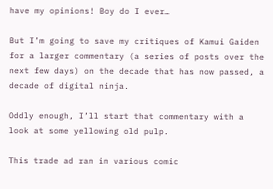have my opinions! Boy do I ever…

But I’m going to save my critiques of Kamui Gaiden for a larger commentary (a series of posts over the next few days) on the decade that has now passed, a decade of digital ninja.

Oddly enough, I’ll start that commentary with a look at some yellowing old pulp.

This trade ad ran in various comic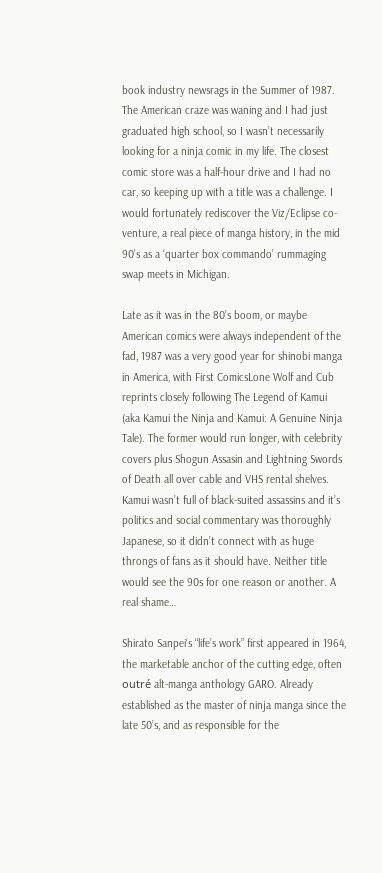book industry newsrags in the Summer of 1987. The American craze was waning and I had just graduated high school, so I wasn’t necessarily looking for a ninja comic in my life. The closest comic store was a half-hour drive and I had no car, so keeping up with a title was a challenge. I would fortunately rediscover the Viz/Eclipse co-venture, a real piece of manga history, in the mid 90’s as a ‘quarter box commando’ rummaging swap meets in Michigan.

Late as it was in the 80’s boom, or maybe American comics were always independent of the fad, 1987 was a very good year for shinobi manga in America, with First ComicsLone Wolf and Cub reprints closely following The Legend of Kamui (aka Kamui the Ninja and Kamui: A Genuine Ninja Tale). The former would run longer, with celebrity covers plus Shogun Assasin and Lightning Swords of Death all over cable and VHS rental shelves. Kamui wasn’t full of black-suited assassins and it’s politics and social commentary was thoroughly Japanese, so it didn’t connect with as huge throngs of fans as it should have. Neither title would see the 90s for one reason or another. A real shame…

Shirato Sanpei‘s “life’s work” first appeared in 1964, the marketable anchor of the cutting edge, often outré alt-manga anthology GARO. Already established as the master of ninja manga since the late 50’s, and as responsible for the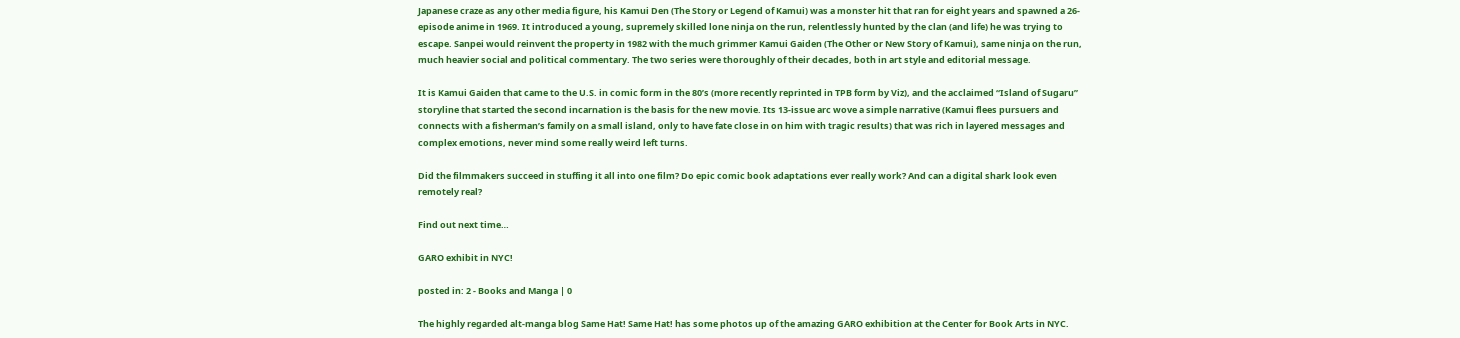Japanese craze as any other media figure, his Kamui Den (The Story or Legend of Kamui) was a monster hit that ran for eight years and spawned a 26-episode anime in 1969. It introduced a young, supremely skilled lone ninja on the run, relentlessly hunted by the clan (and life) he was trying to escape. Sanpei would reinvent the property in 1982 with the much grimmer Kamui Gaiden (The Other or New Story of Kamui), same ninja on the run, much heavier social and political commentary. The two series were thoroughly of their decades, both in art style and editorial message.

It is Kamui Gaiden that came to the U.S. in comic form in the 80’s (more recently reprinted in TPB form by Viz), and the acclaimed “Island of Sugaru” storyline that started the second incarnation is the basis for the new movie. Its 13-issue arc wove a simple narrative (Kamui flees pursuers and connects with a fisherman’s family on a small island, only to have fate close in on him with tragic results) that was rich in layered messages and complex emotions, never mind some really weird left turns.

Did the filmmakers succeed in stuffing it all into one film? Do epic comic book adaptations ever really work? And can a digital shark look even remotely real?

Find out next time…

GARO exhibit in NYC!

posted in: 2 - Books and Manga | 0

The highly regarded alt-manga blog Same Hat! Same Hat! has some photos up of the amazing GARO exhibition at the Center for Book Arts in NYC.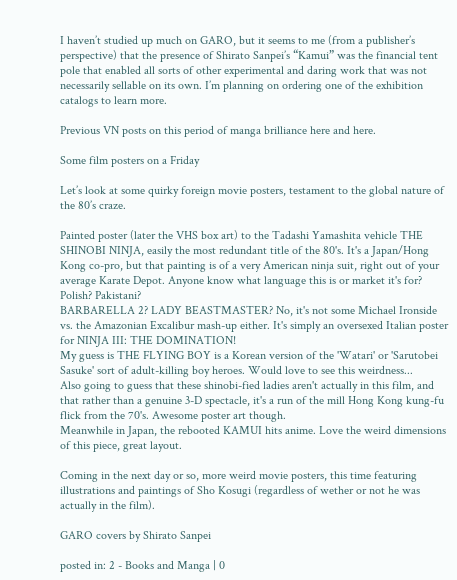I haven’t studied up much on GARO, but it seems to me (from a publisher’s perspective) that the presence of Shirato Sanpei’s “Kamui” was the financial tent pole that enabled all sorts of other experimental and daring work that was not necessarily sellable on its own. I’m planning on ordering one of the exhibition catalogs to learn more.

Previous VN posts on this period of manga brilliance here and here.

Some film posters on a Friday

Let’s look at some quirky foreign movie posters, testament to the global nature of the 80’s craze.

Painted poster (later the VHS box art) to the Tadashi Yamashita vehicle THE SHINOBI NINJA, easily the most redundant title of the 80's. It's a Japan/Hong Kong co-pro, but that painting is of a very American ninja suit, right out of your average Karate Depot. Anyone know what language this is or market it's for? Polish? Pakistani?
BARBARELLA 2? LADY BEASTMASTER? No, it's not some Michael Ironside vs. the Amazonian Excalibur mash-up either. It's simply an oversexed Italian poster for NINJA III: THE DOMINATION!
My guess is THE FLYING BOY is a Korean version of the 'Watari' or 'Sarutobei Sasuke' sort of adult-killing boy heroes. Would love to see this weirdness...
Also going to guess that these shinobi-fied ladies aren't actually in this film, and that rather than a genuine 3-D spectacle, it's a run of the mill Hong Kong kung-fu flick from the 70's. Awesome poster art though.
Meanwhile in Japan, the rebooted KAMUI hits anime. Love the weird dimensions of this piece, great layout.

Coming in the next day or so, more weird movie posters, this time featuring illustrations and paintings of Sho Kosugi (regardless of wether or not he was actually in the film).

GARO covers by Shirato Sanpei

posted in: 2 - Books and Manga | 0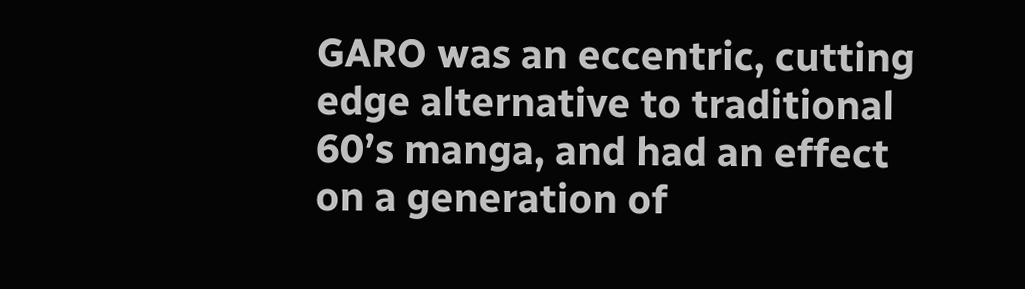GARO was an eccentric, cutting edge alternative to traditional 60’s manga, and had an effect on a generation of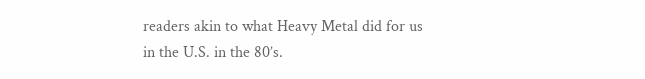readers akin to what Heavy Metal did for us in the U.S. in the 80’s.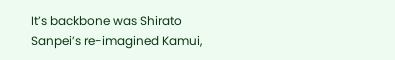It’s backbone was Shirato Sanpei’s re-imagined Kamui,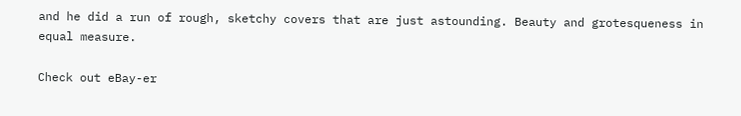and he did a run of rough, sketchy covers that are just astounding. Beauty and grotesqueness in equal measure.

Check out eBay-er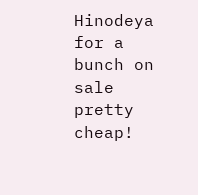Hinodeya for a bunch on sale pretty cheap!